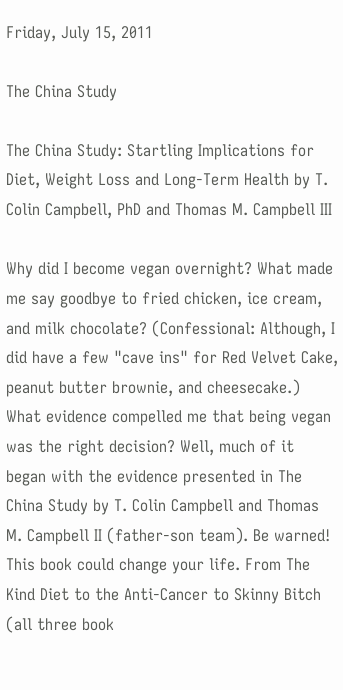Friday, July 15, 2011

The China Study

The China Study: Startling Implications for Diet, Weight Loss and Long-Term Health by T. Colin Campbell, PhD and Thomas M. Campbell III

Why did I become vegan overnight? What made me say goodbye to fried chicken, ice cream, and milk chocolate? (Confessional: Although, I did have a few "cave ins" for Red Velvet Cake, peanut butter brownie, and cheesecake.) What evidence compelled me that being vegan was the right decision? Well, much of it began with the evidence presented in The China Study by T. Colin Campbell and Thomas M. Campbell II (father-son team). Be warned! This book could change your life. From The Kind Diet to the Anti-Cancer to Skinny Bitch (all three book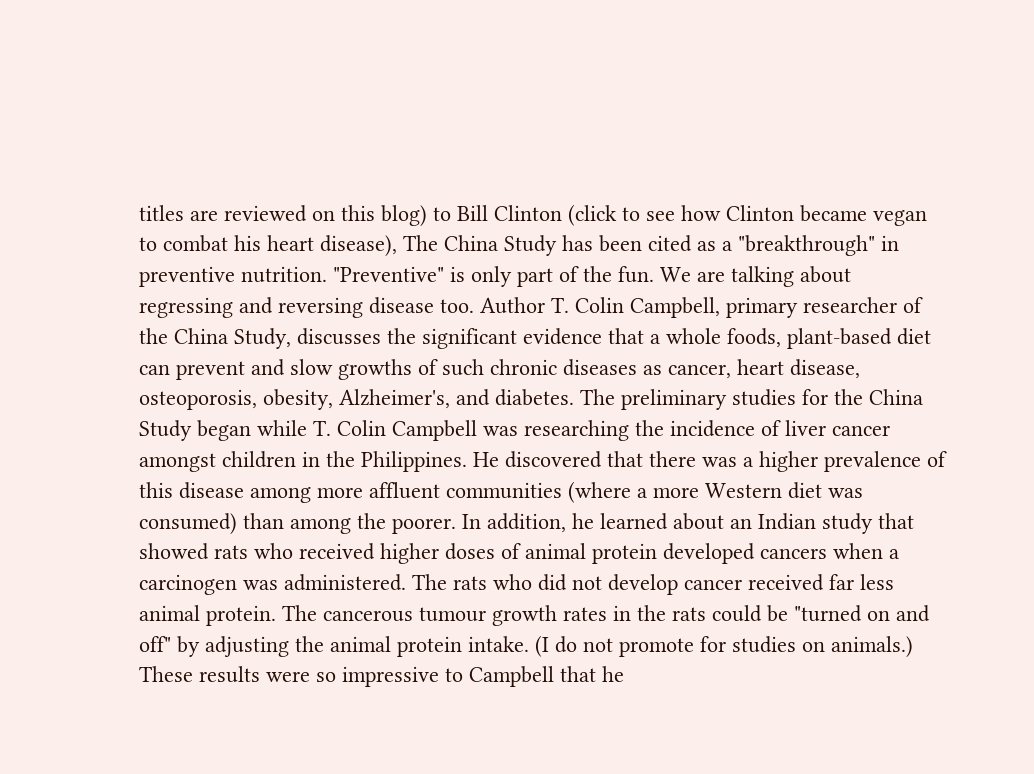titles are reviewed on this blog) to Bill Clinton (click to see how Clinton became vegan to combat his heart disease), The China Study has been cited as a "breakthrough" in preventive nutrition. "Preventive" is only part of the fun. We are talking about regressing and reversing disease too. Author T. Colin Campbell, primary researcher of the China Study, discusses the significant evidence that a whole foods, plant-based diet can prevent and slow growths of such chronic diseases as cancer, heart disease, osteoporosis, obesity, Alzheimer's, and diabetes. The preliminary studies for the China Study began while T. Colin Campbell was researching the incidence of liver cancer amongst children in the Philippines. He discovered that there was a higher prevalence of this disease among more affluent communities (where a more Western diet was consumed) than among the poorer. In addition, he learned about an Indian study that showed rats who received higher doses of animal protein developed cancers when a carcinogen was administered. The rats who did not develop cancer received far less animal protein. The cancerous tumour growth rates in the rats could be "turned on and off" by adjusting the animal protein intake. (I do not promote for studies on animals.) These results were so impressive to Campbell that he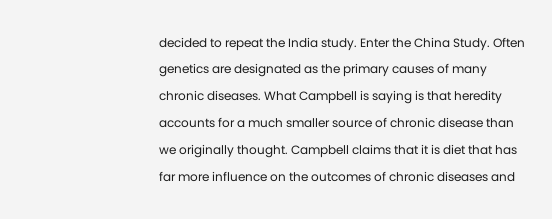decided to repeat the India study. Enter the China Study. Often genetics are designated as the primary causes of many chronic diseases. What Campbell is saying is that heredity accounts for a much smaller source of chronic disease than we originally thought. Campbell claims that it is diet that has far more influence on the outcomes of chronic diseases and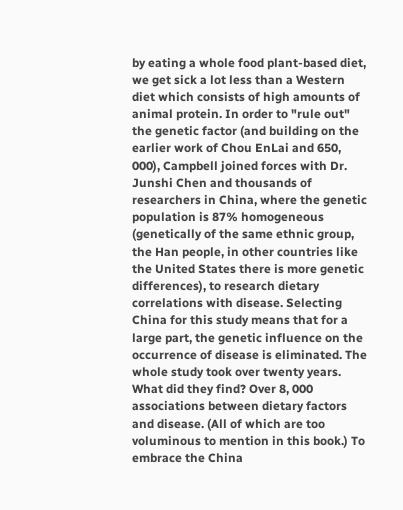by eating a whole food plant-based diet, we get sick a lot less than a Western diet which consists of high amounts of animal protein. In order to "rule out" the genetic factor (and building on the earlier work of Chou EnLai and 650, 000), Campbell joined forces with Dr. Junshi Chen and thousands of researchers in China, where the genetic population is 87% homogeneous (genetically of the same ethnic group, the Han people, in other countries like the United States there is more genetic differences), to research dietary correlations with disease. Selecting China for this study means that for a large part, the genetic influence on the occurrence of disease is eliminated. The whole study took over twenty years. What did they find? Over 8, 000 associations between dietary factors and disease. (All of which are too voluminous to mention in this book.) To embrace the China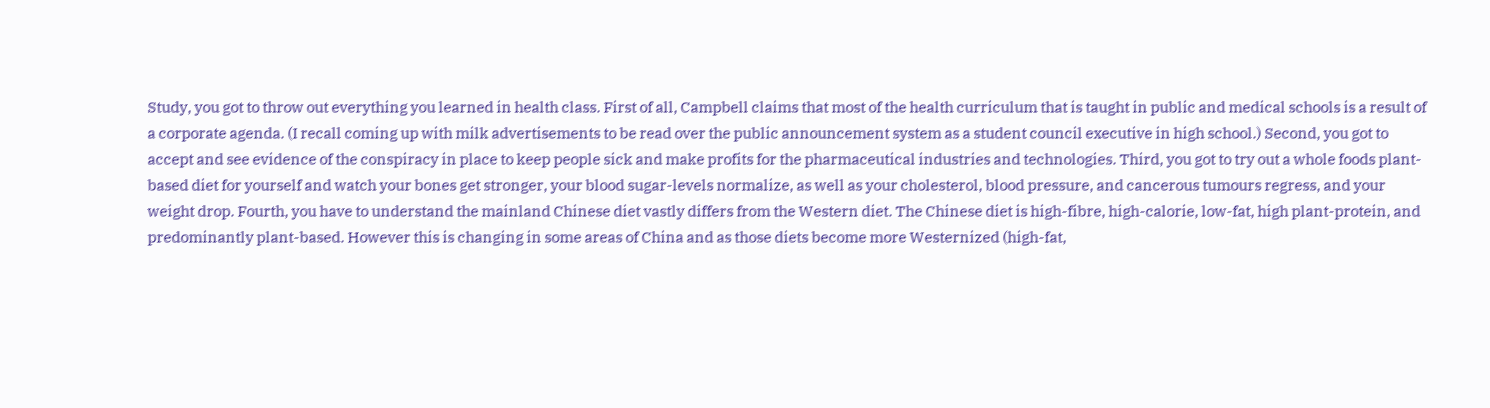Study, you got to throw out everything you learned in health class. First of all, Campbell claims that most of the health curriculum that is taught in public and medical schools is a result of a corporate agenda. (I recall coming up with milk advertisements to be read over the public announcement system as a student council executive in high school.) Second, you got to accept and see evidence of the conspiracy in place to keep people sick and make profits for the pharmaceutical industries and technologies. Third, you got to try out a whole foods plant-based diet for yourself and watch your bones get stronger, your blood sugar-levels normalize, as well as your cholesterol, blood pressure, and cancerous tumours regress, and your weight drop. Fourth, you have to understand the mainland Chinese diet vastly differs from the Western diet. The Chinese diet is high-fibre, high-calorie, low-fat, high plant-protein, and predominantly plant-based. However this is changing in some areas of China and as those diets become more Westernized (high-fat,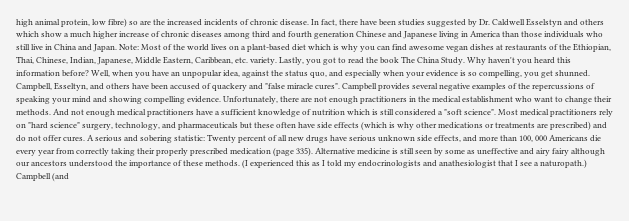high animal protein, low fibre) so are the increased incidents of chronic disease. In fact, there have been studies suggested by Dr. Caldwell Esselstyn and others which show a much higher increase of chronic diseases among third and fourth generation Chinese and Japanese living in America than those individuals who still live in China and Japan. Note: Most of the world lives on a plant-based diet which is why you can find awesome vegan dishes at restaurants of the Ethiopian, Thai, Chinese, Indian, Japanese, Middle Eastern, Caribbean, etc. variety. Lastly, you got to read the book The China Study. Why haven't you heard this information before? Well, when you have an unpopular idea, against the status quo, and especially when your evidence is so compelling, you get shunned. Campbell, Esseltyn, and others have been accused of quackery and "false miracle cures". Campbell provides several negative examples of the repercussions of speaking your mind and showing compelling evidence. Unfortunately, there are not enough practitioners in the medical establishment who want to change their methods. And not enough medical practitioners have a sufficient knowledge of nutrition which is still considered a "soft science". Most medical practitioners rely on "hard science" surgery, technology, and pharmaceuticals but these often have side effects (which is why other medications or treatments are prescribed) and do not offer cures. A serious and sobering statistic: Twenty percent of all new drugs have serious unknown side effects, and more than 100, 000 Americans die every year from correctly taking their properly prescribed medication (page 335). Alternative medicine is still seen by some as uneffective and airy fairy although our ancestors understood the importance of these methods. (I experienced this as I told my endocrinologists and anathesiologist that I see a naturopath.) Campbell (and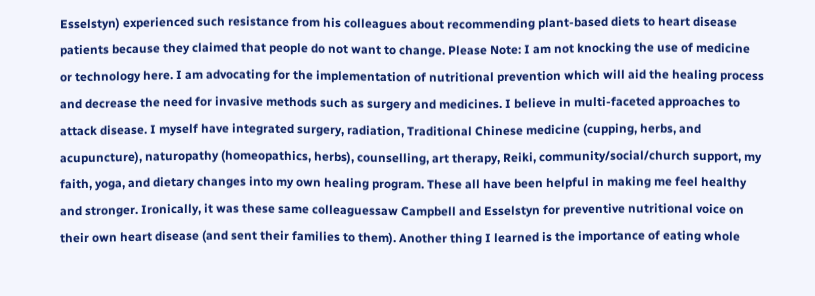Esselstyn) experienced such resistance from his colleagues about recommending plant-based diets to heart disease patients because they claimed that people do not want to change. Please Note: I am not knocking the use of medicine or technology here. I am advocating for the implementation of nutritional prevention which will aid the healing process and decrease the need for invasive methods such as surgery and medicines. I believe in multi-faceted approaches to attack disease. I myself have integrated surgery, radiation, Traditional Chinese medicine (cupping, herbs, and acupuncture), naturopathy (homeopathics, herbs), counselling, art therapy, Reiki, community/social/church support, my faith, yoga, and dietary changes into my own healing program. These all have been helpful in making me feel healthy and stronger. Ironically, it was these same colleaguessaw Campbell and Esselstyn for preventive nutritional voice on their own heart disease (and sent their families to them). Another thing I learned is the importance of eating whole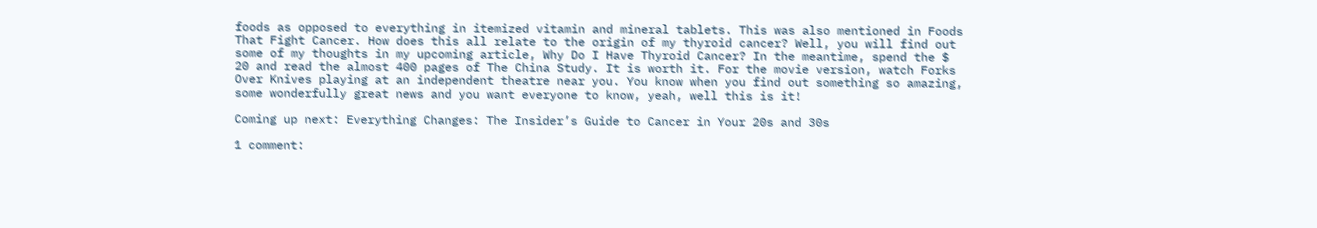foods as opposed to everything in itemized vitamin and mineral tablets. This was also mentioned in Foods That Fight Cancer. How does this all relate to the origin of my thyroid cancer? Well, you will find out some of my thoughts in my upcoming article, Why Do I Have Thyroid Cancer? In the meantime, spend the $ 20 and read the almost 400 pages of The China Study. It is worth it. For the movie version, watch Forks Over Knives playing at an independent theatre near you. You know when you find out something so amazing, some wonderfully great news and you want everyone to know, yeah, well this is it!

Coming up next: Everything Changes: The Insider’s Guide to Cancer in Your 20s and 30s

1 comment: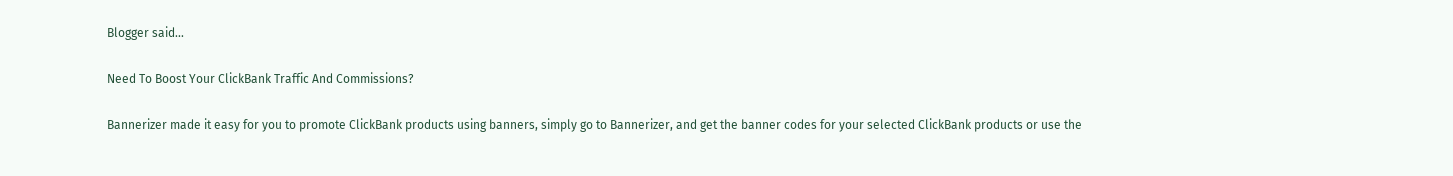Blogger said...

Need To Boost Your ClickBank Traffic And Commissions?

Bannerizer made it easy for you to promote ClickBank products using banners, simply go to Bannerizer, and get the banner codes for your selected ClickBank products or use the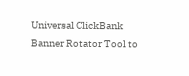Universal ClickBank Banner Rotator Tool to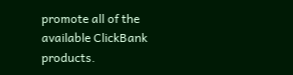promote all of the available ClickBank products.